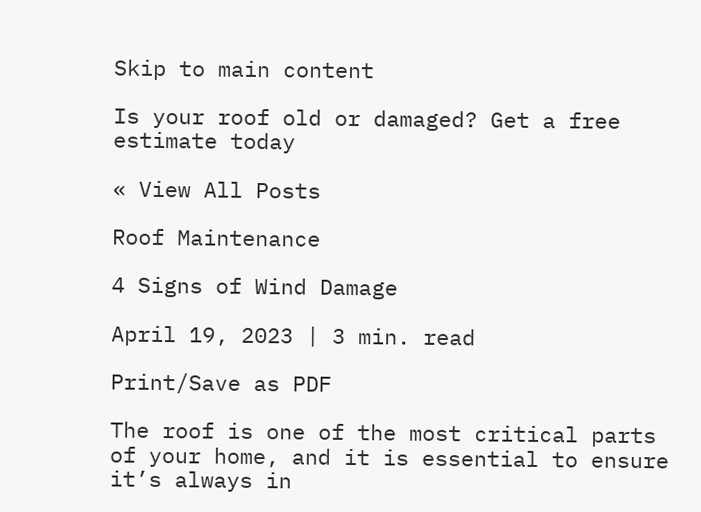Skip to main content

Is your roof old or damaged? Get a free estimate today

« View All Posts

Roof Maintenance

4 Signs of Wind Damage

April 19, 2023 | 3 min. read

Print/Save as PDF

The roof is one of the most critical parts of your home, and it is essential to ensure it’s always in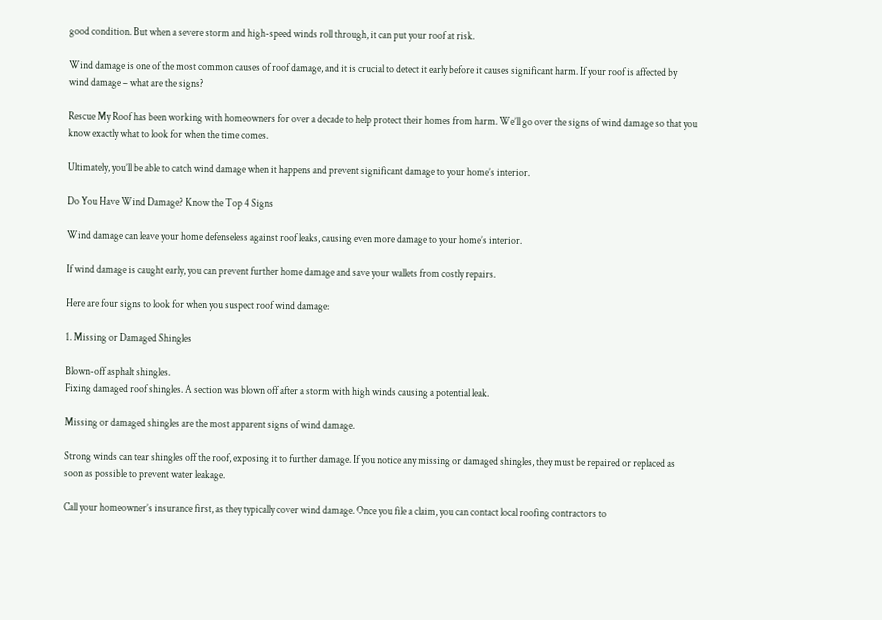good condition. But when a severe storm and high-speed winds roll through, it can put your roof at risk.

Wind damage is one of the most common causes of roof damage, and it is crucial to detect it early before it causes significant harm. If your roof is affected by wind damage – what are the signs?

Rescue My Roof has been working with homeowners for over a decade to help protect their homes from harm. We’ll go over the signs of wind damage so that you know exactly what to look for when the time comes.

Ultimately, you’ll be able to catch wind damage when it happens and prevent significant damage to your home’s interior.

Do You Have Wind Damage? Know the Top 4 Signs

Wind damage can leave your home defenseless against roof leaks, causing even more damage to your home’s interior.

If wind damage is caught early, you can prevent further home damage and save your wallets from costly repairs.

Here are four signs to look for when you suspect roof wind damage:

1. Missing or Damaged Shingles

Blown-off asphalt shingles.
Fixing damaged roof shingles. A section was blown off after a storm with high winds causing a potential leak.

Missing or damaged shingles are the most apparent signs of wind damage.

Strong winds can tear shingles off the roof, exposing it to further damage. If you notice any missing or damaged shingles, they must be repaired or replaced as soon as possible to prevent water leakage.

Call your homeowner’s insurance first, as they typically cover wind damage. Once you file a claim, you can contact local roofing contractors to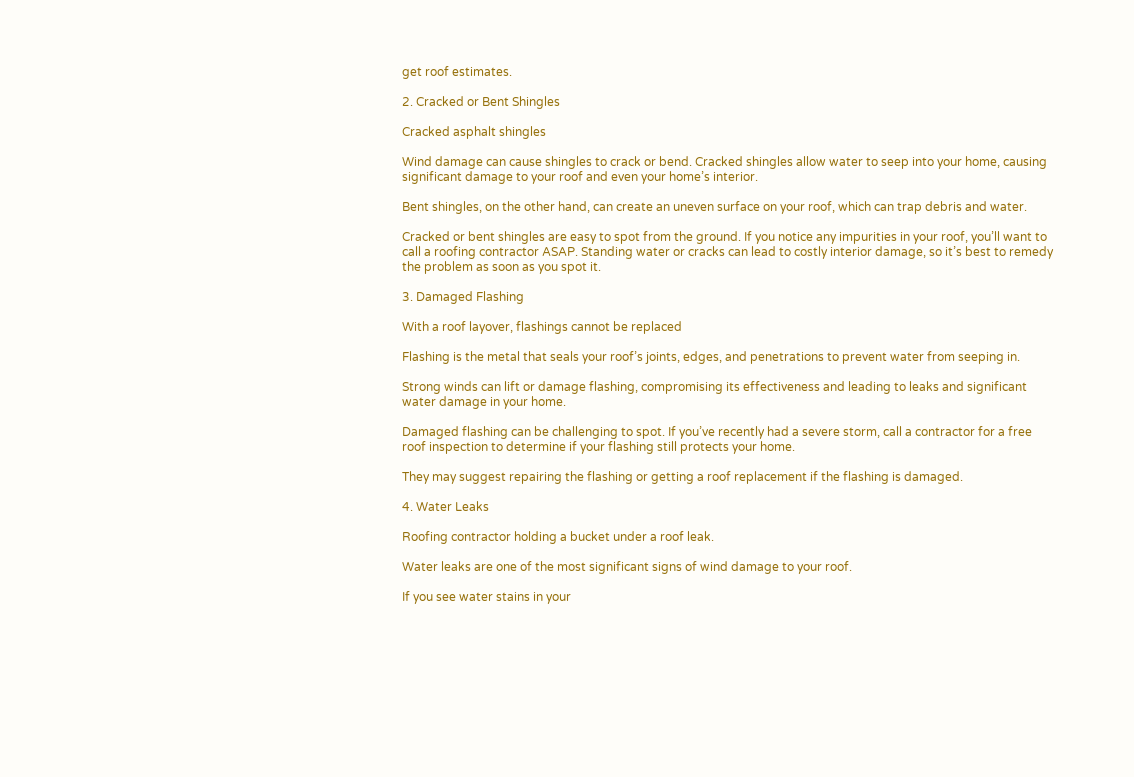get roof estimates.

2. Cracked or Bent Shingles

Cracked asphalt shingles

Wind damage can cause shingles to crack or bend. Cracked shingles allow water to seep into your home, causing significant damage to your roof and even your home’s interior.

Bent shingles, on the other hand, can create an uneven surface on your roof, which can trap debris and water.

Cracked or bent shingles are easy to spot from the ground. If you notice any impurities in your roof, you’ll want to call a roofing contractor ASAP. Standing water or cracks can lead to costly interior damage, so it’s best to remedy the problem as soon as you spot it.

3. Damaged Flashing

With a roof layover, flashings cannot be replaced

Flashing is the metal that seals your roof’s joints, edges, and penetrations to prevent water from seeping in.

Strong winds can lift or damage flashing, compromising its effectiveness and leading to leaks and significant water damage in your home.

Damaged flashing can be challenging to spot. If you’ve recently had a severe storm, call a contractor for a free roof inspection to determine if your flashing still protects your home.

They may suggest repairing the flashing or getting a roof replacement if the flashing is damaged.

4. Water Leaks

Roofing contractor holding a bucket under a roof leak.

Water leaks are one of the most significant signs of wind damage to your roof.

If you see water stains in your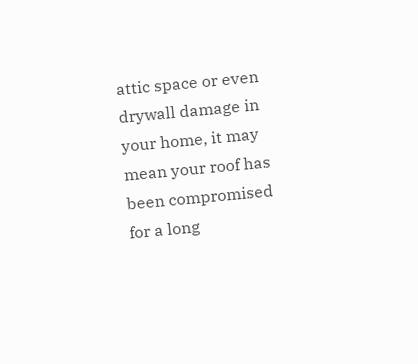attic space or even drywall damage in your home, it may mean your roof has been compromised for a long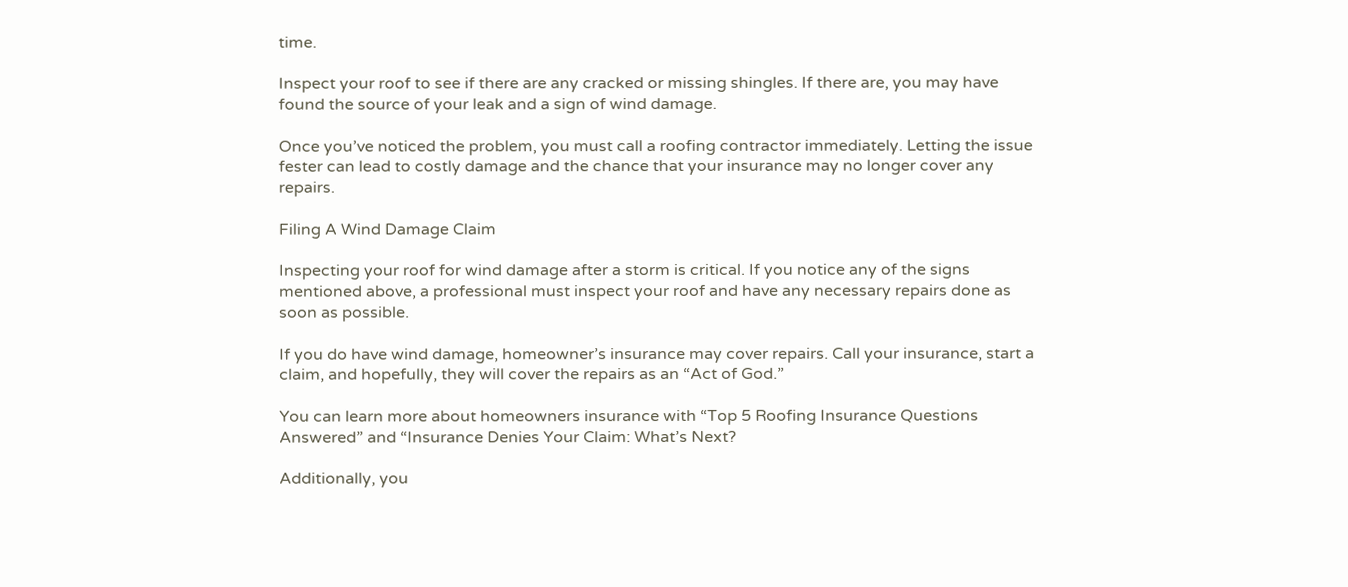time.

Inspect your roof to see if there are any cracked or missing shingles. If there are, you may have found the source of your leak and a sign of wind damage.

Once you’ve noticed the problem, you must call a roofing contractor immediately. Letting the issue fester can lead to costly damage and the chance that your insurance may no longer cover any repairs.

Filing A Wind Damage Claim

Inspecting your roof for wind damage after a storm is critical. If you notice any of the signs mentioned above, a professional must inspect your roof and have any necessary repairs done as soon as possible.

If you do have wind damage, homeowner’s insurance may cover repairs. Call your insurance, start a claim, and hopefully, they will cover the repairs as an “Act of God.”

You can learn more about homeowners insurance with “Top 5 Roofing Insurance Questions Answered” and “Insurance Denies Your Claim: What’s Next?

Additionally, you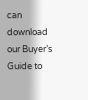can download our Buyer’s Guide to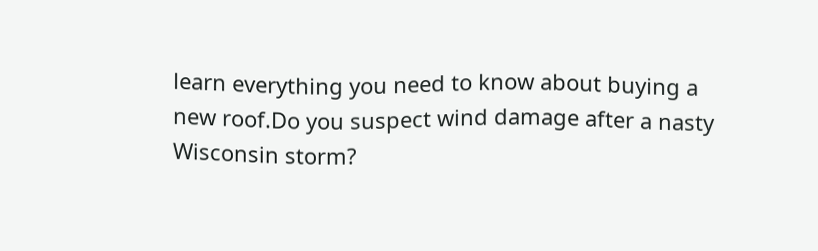learn everything you need to know about buying a new roof.Do you suspect wind damage after a nasty Wisconsin storm?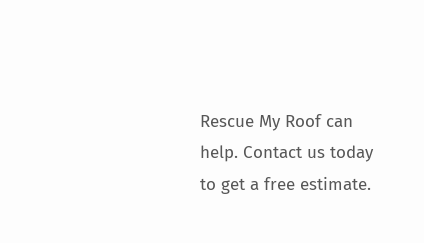Rescue My Roof can help. Contact us today to get a free estimate.